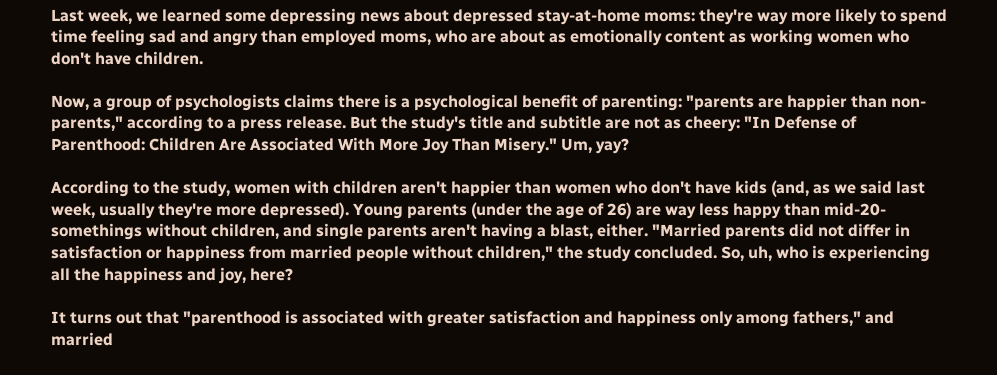Last week, we learned some depressing news about depressed stay-at-home moms: they're way more likely to spend time feeling sad and angry than employed moms, who are about as emotionally content as working women who don't have children.

Now, a group of psychologists claims there is a psychological benefit of parenting: "parents are happier than non-parents," according to a press release. But the study's title and subtitle are not as cheery: "In Defense of Parenthood: Children Are Associated With More Joy Than Misery." Um, yay?

According to the study, women with children aren't happier than women who don't have kids (and, as we said last week, usually they're more depressed). Young parents (under the age of 26) are way less happy than mid-20-somethings without children, and single parents aren't having a blast, either. "Married parents did not differ in satisfaction or happiness from married people without children," the study concluded. So, uh, who is experiencing all the happiness and joy, here?

It turns out that "parenthood is associated with greater satisfaction and happiness only among fathers," and married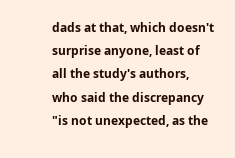dads at that, which doesn't surprise anyone, least of all the study's authors, who said the discrepancy "is not unexpected, as the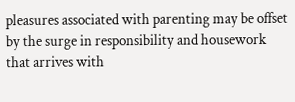pleasures associated with parenting may be offset by the surge in responsibility and housework that arrives with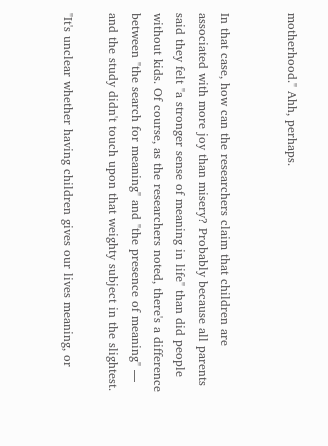motherhood." Ahh, perhaps.


In that case, how can the researchers claim that children are associated with more joy than misery? Probably because all parents said they felt "a stronger sense of meaning in life" than did people without kids. Of course, as the researchers noted, there's a difference between "the search for meaning" and "the presence of meaning" — and the study didn't touch upon that weighty subject in the slightest.

"It's unclear whether having children gives our lives meaning, or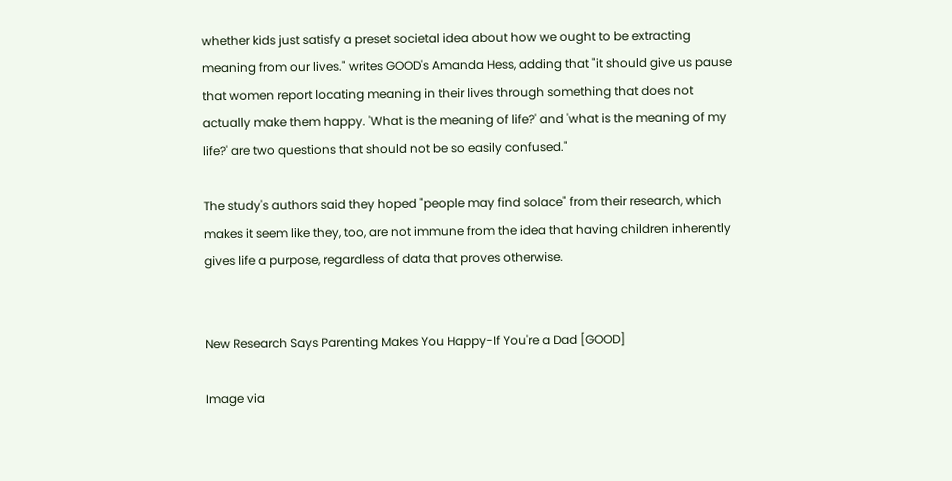whether kids just satisfy a preset societal idea about how we ought to be extracting meaning from our lives." writes GOOD's Amanda Hess, adding that "it should give us pause that women report locating meaning in their lives through something that does not actually make them happy. 'What is the meaning of life?' and 'what is the meaning of my life?' are two questions that should not be so easily confused."

The study's authors said they hoped "people may find solace" from their research, which makes it seem like they, too, are not immune from the idea that having children inherently gives life a purpose, regardless of data that proves otherwise.


New Research Says Parenting Makes You Happy-If You're a Dad [GOOD]

Image via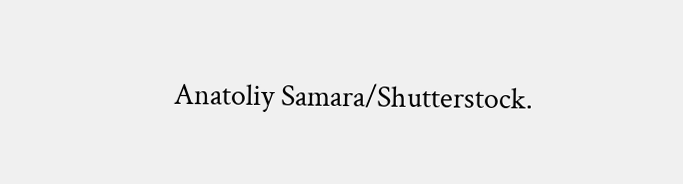Anatoliy Samara/Shutterstock.